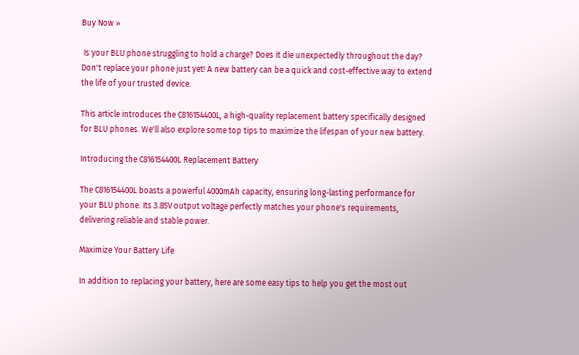Buy Now »

 Is your BLU phone struggling to hold a charge? Does it die unexpectedly throughout the day? Don't replace your phone just yet! A new battery can be a quick and cost-effective way to extend the life of your trusted device.

This article introduces the C816154400L, a high-quality replacement battery specifically designed for BLU phones. We'll also explore some top tips to maximize the lifespan of your new battery.

Introducing the C816154400L Replacement Battery

The C816154400L boasts a powerful 4000mAh capacity, ensuring long-lasting performance for your BLU phone. Its 3.85V output voltage perfectly matches your phone's requirements, delivering reliable and stable power.

Maximize Your Battery Life

In addition to replacing your battery, here are some easy tips to help you get the most out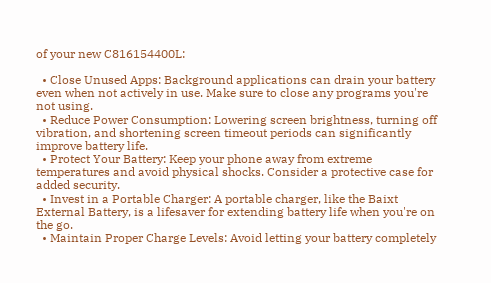of your new C816154400L:

  • Close Unused Apps: Background applications can drain your battery even when not actively in use. Make sure to close any programs you're not using.
  • Reduce Power Consumption: Lowering screen brightness, turning off vibration, and shortening screen timeout periods can significantly improve battery life.
  • Protect Your Battery: Keep your phone away from extreme temperatures and avoid physical shocks. Consider a protective case for added security.
  • Invest in a Portable Charger: A portable charger, like the Baixt External Battery, is a lifesaver for extending battery life when you're on the go.
  • Maintain Proper Charge Levels: Avoid letting your battery completely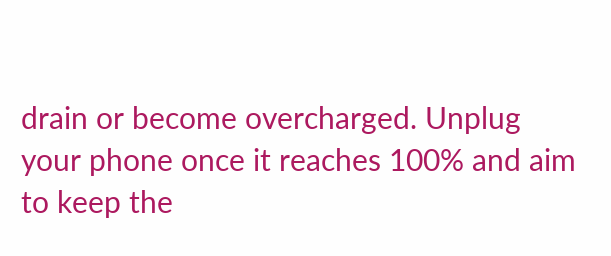drain or become overcharged. Unplug your phone once it reaches 100% and aim to keep the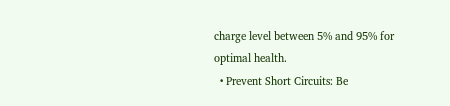charge level between 5% and 95% for optimal health.
  • Prevent Short Circuits: Be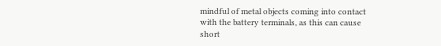mindful of metal objects coming into contact with the battery terminals, as this can cause short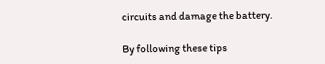circuits and damage the battery.

By following these tips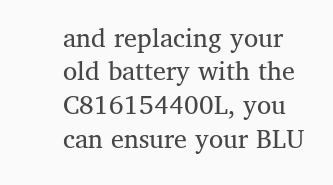and replacing your old battery with the C816154400L, you can ensure your BLU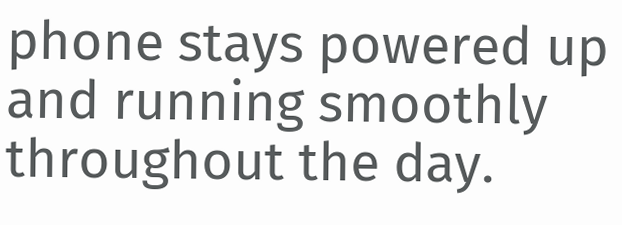phone stays powered up and running smoothly throughout the day.